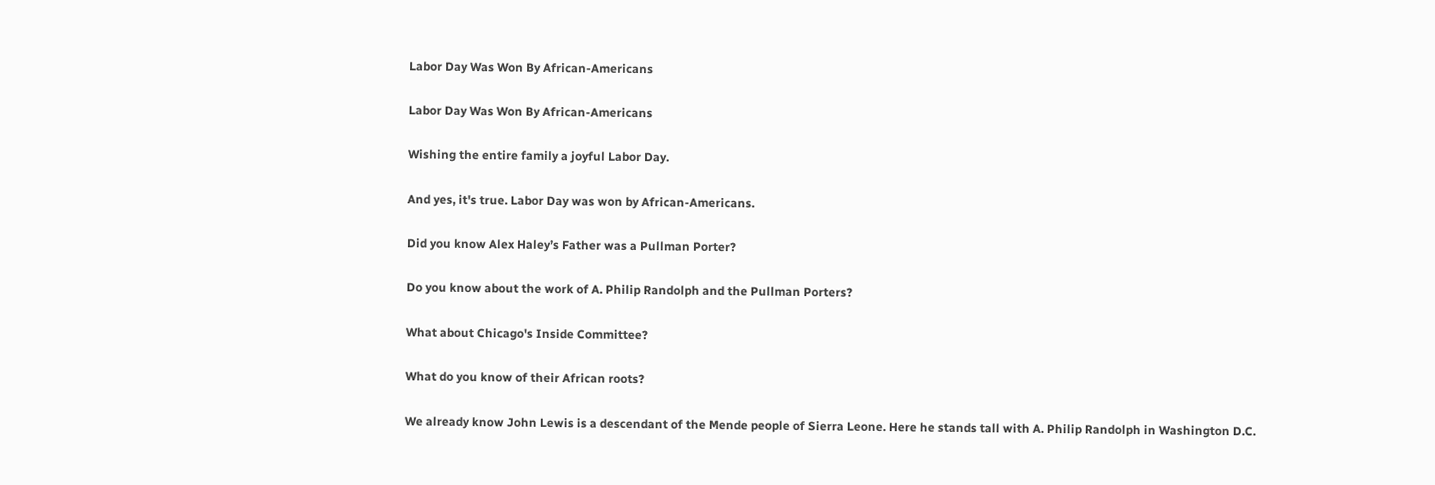Labor Day Was Won By African-Americans

Labor Day Was Won By African-Americans

Wishing the entire family a joyful Labor Day.

And yes, it's true. Labor Day was won by African-Americans.

Did you know Alex Haley’s Father was a Pullman Porter?

Do you know about the work of A. Philip Randolph and the Pullman Porters?

What about Chicago's Inside Committee?

What do you know of their African roots?

We already know John Lewis is a descendant of the Mende people of Sierra Leone. Here he stands tall with A. Philip Randolph in Washington D.C.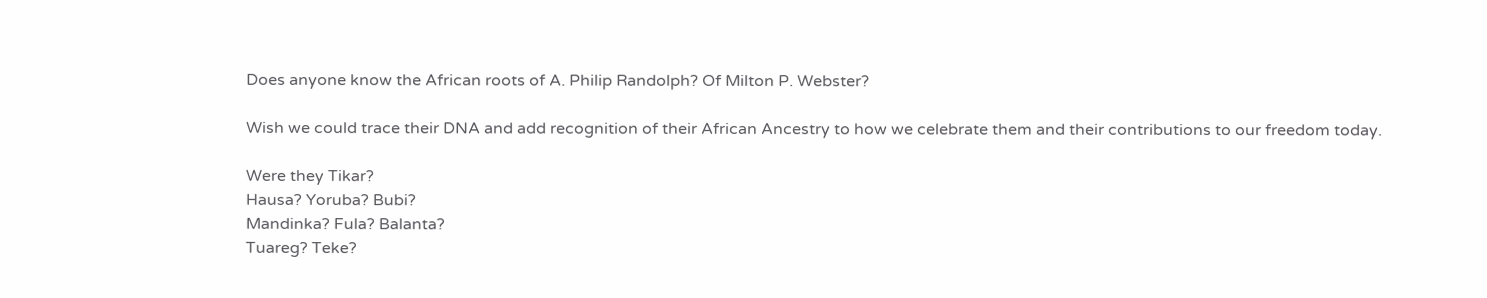Does anyone know the African roots of A. Philip Randolph? Of Milton P. Webster?

Wish we could trace their DNA and add recognition of their African Ancestry to how we celebrate them and their contributions to our freedom today.

Were they Tikar?
Hausa? Yoruba? Bubi?
Mandinka? Fula? Balanta?
Tuareg? Teke?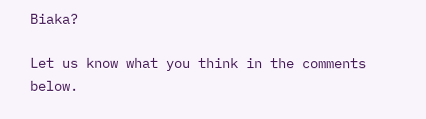Biaka?

Let us know what you think in the comments below.